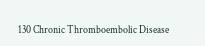130 Chronic Thromboembolic Disease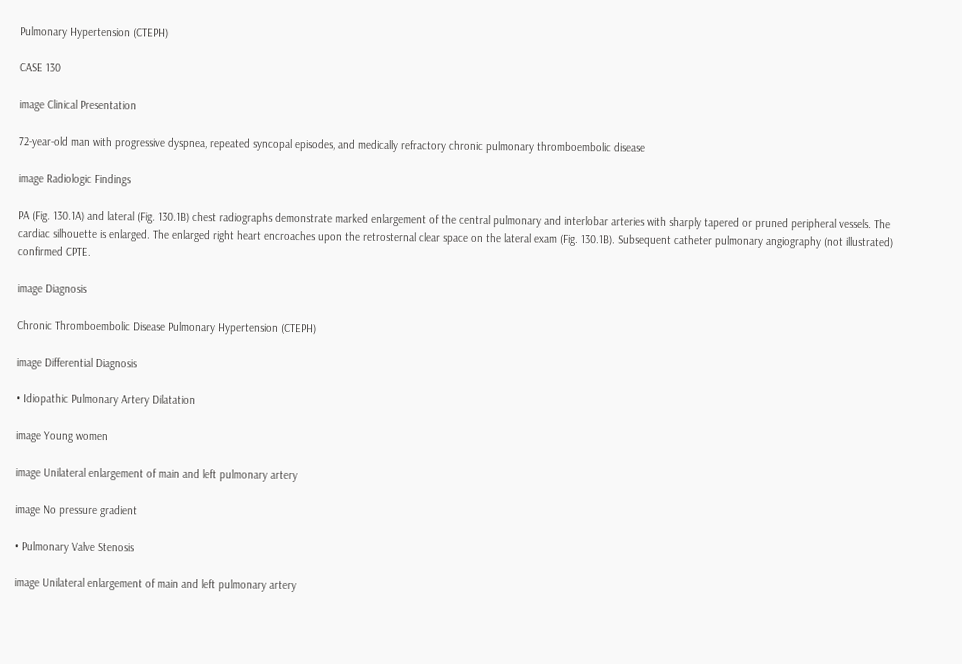Pulmonary Hypertension (CTEPH)

CASE 130

image Clinical Presentation

72-year-old man with progressive dyspnea, repeated syncopal episodes, and medically refractory chronic pulmonary thromboembolic disease

image Radiologic Findings

PA (Fig. 130.1A) and lateral (Fig. 130.1B) chest radiographs demonstrate marked enlargement of the central pulmonary and interlobar arteries with sharply tapered or pruned peripheral vessels. The cardiac silhouette is enlarged. The enlarged right heart encroaches upon the retrosternal clear space on the lateral exam (Fig. 130.1B). Subsequent catheter pulmonary angiography (not illustrated) confirmed CPTE.

image Diagnosis

Chronic Thromboembolic Disease Pulmonary Hypertension (CTEPH)

image Differential Diagnosis

• Idiopathic Pulmonary Artery Dilatation

image Young women

image Unilateral enlargement of main and left pulmonary artery

image No pressure gradient

• Pulmonary Valve Stenosis

image Unilateral enlargement of main and left pulmonary artery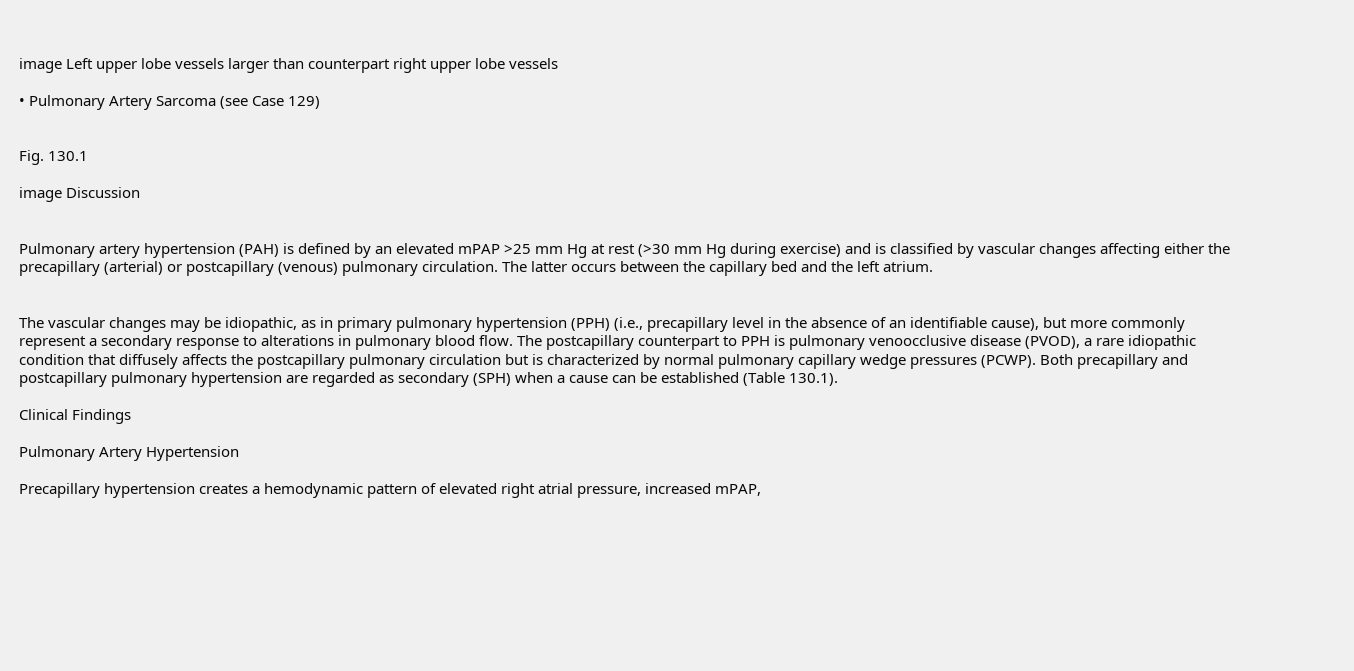image Left upper lobe vessels larger than counterpart right upper lobe vessels

• Pulmonary Artery Sarcoma (see Case 129)


Fig. 130.1

image Discussion


Pulmonary artery hypertension (PAH) is defined by an elevated mPAP >25 mm Hg at rest (>30 mm Hg during exercise) and is classified by vascular changes affecting either the precapillary (arterial) or postcapillary (venous) pulmonary circulation. The latter occurs between the capillary bed and the left atrium.


The vascular changes may be idiopathic, as in primary pulmonary hypertension (PPH) (i.e., precapillary level in the absence of an identifiable cause), but more commonly represent a secondary response to alterations in pulmonary blood flow. The postcapillary counterpart to PPH is pulmonary venoocclusive disease (PVOD), a rare idiopathic condition that diffusely affects the postcapillary pulmonary circulation but is characterized by normal pulmonary capillary wedge pressures (PCWP). Both precapillary and postcapillary pulmonary hypertension are regarded as secondary (SPH) when a cause can be established (Table 130.1).

Clinical Findings

Pulmonary Artery Hypertension

Precapillary hypertension creates a hemodynamic pattern of elevated right atrial pressure, increased mPAP,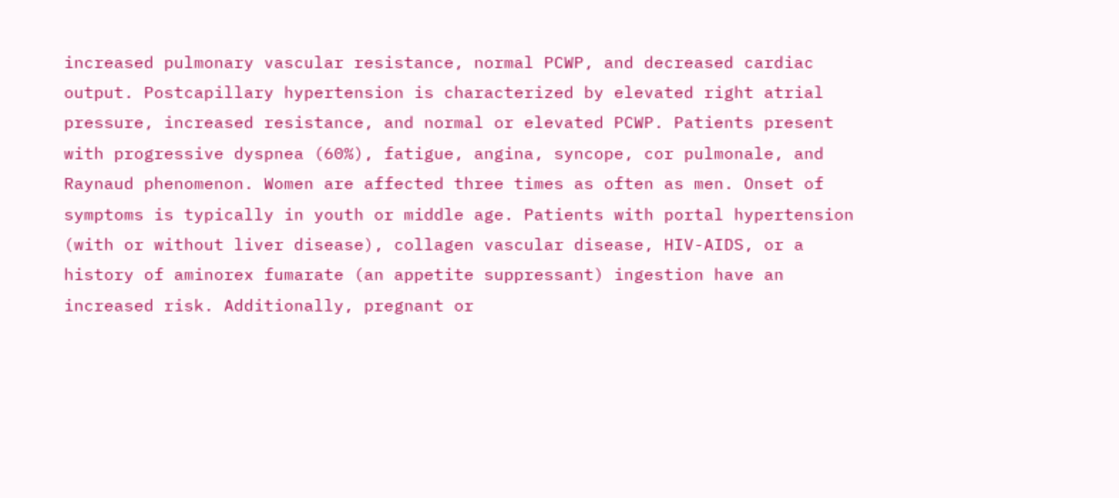increased pulmonary vascular resistance, normal PCWP, and decreased cardiac output. Postcapillary hypertension is characterized by elevated right atrial pressure, increased resistance, and normal or elevated PCWP. Patients present with progressive dyspnea (60%), fatigue, angina, syncope, cor pulmonale, and Raynaud phenomenon. Women are affected three times as often as men. Onset of symptoms is typically in youth or middle age. Patients with portal hypertension (with or without liver disease), collagen vascular disease, HIV-AIDS, or a history of aminorex fumarate (an appetite suppressant) ingestion have an increased risk. Additionally, pregnant or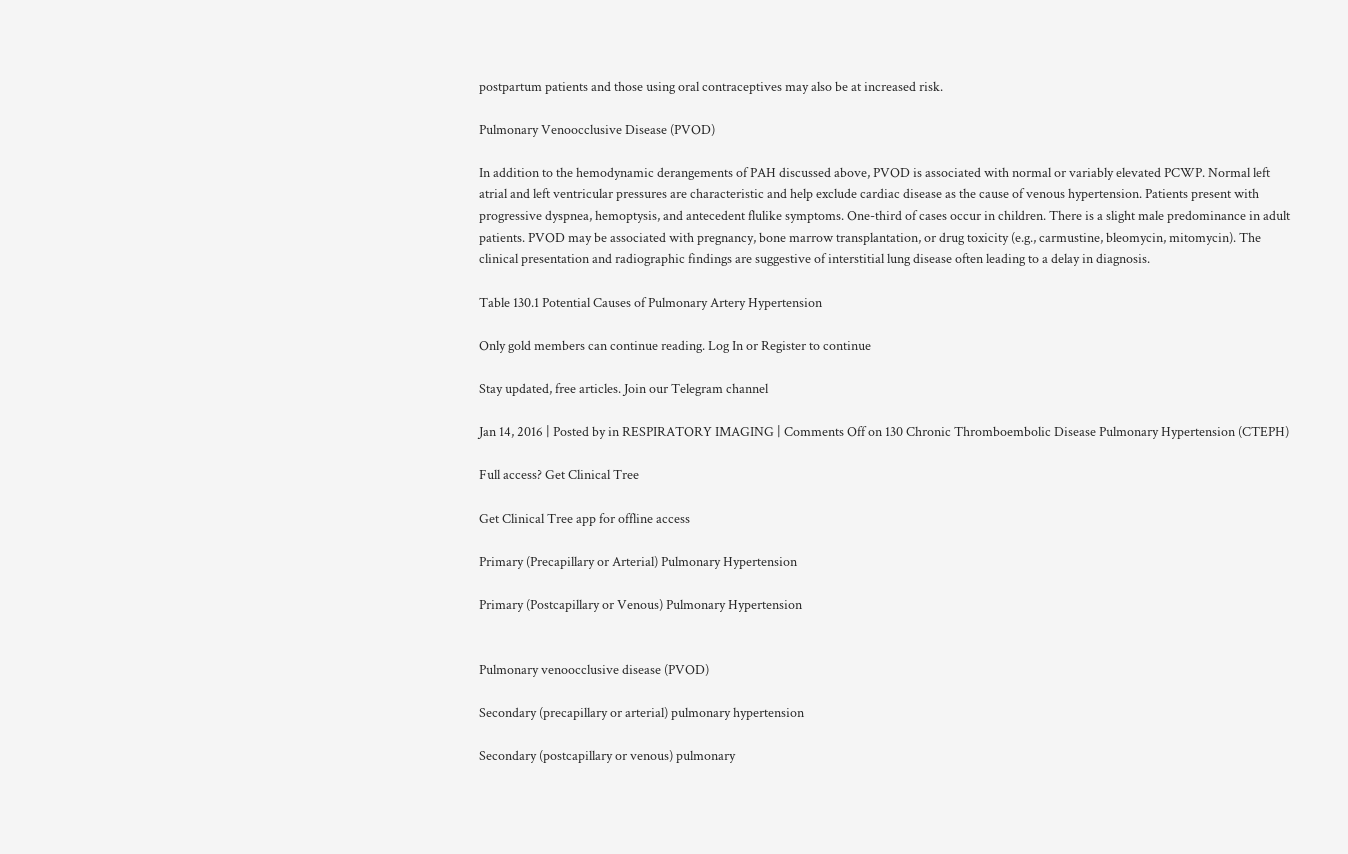postpartum patients and those using oral contraceptives may also be at increased risk.

Pulmonary Venoocclusive Disease (PVOD)

In addition to the hemodynamic derangements of PAH discussed above, PVOD is associated with normal or variably elevated PCWP. Normal left atrial and left ventricular pressures are characteristic and help exclude cardiac disease as the cause of venous hypertension. Patients present with progressive dyspnea, hemoptysis, and antecedent flulike symptoms. One-third of cases occur in children. There is a slight male predominance in adult patients. PVOD may be associated with pregnancy, bone marrow transplantation, or drug toxicity (e.g., carmustine, bleomycin, mitomycin). The clinical presentation and radiographic findings are suggestive of interstitial lung disease often leading to a delay in diagnosis.

Table 130.1 Potential Causes of Pulmonary Artery Hypertension

Only gold members can continue reading. Log In or Register to continue

Stay updated, free articles. Join our Telegram channel

Jan 14, 2016 | Posted by in RESPIRATORY IMAGING | Comments Off on 130 Chronic Thromboembolic Disease Pulmonary Hypertension (CTEPH)

Full access? Get Clinical Tree

Get Clinical Tree app for offline access

Primary (Precapillary or Arterial) Pulmonary Hypertension

Primary (Postcapillary or Venous) Pulmonary Hypertension


Pulmonary venoocclusive disease (PVOD)

Secondary (precapillary or arterial) pulmonary hypertension

Secondary (postcapillary or venous) pulmonary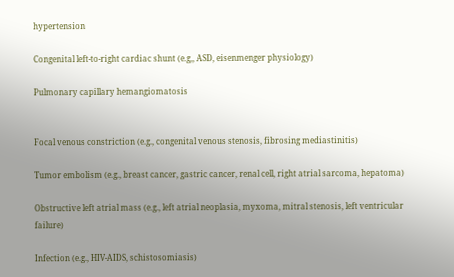hypertension

Congenital left-to-right cardiac shunt (e.g,, ASD, eisenmenger physiology)

Pulmonary capillary hemangiomatosis


Focal venous constriction (e.g., congenital venous stenosis, fibrosing mediastinitis)

Tumor embolism (e.g., breast cancer, gastric cancer, renal cell, right atrial sarcoma, hepatoma)

Obstructive left atrial mass (e.g., left atrial neoplasia, myxoma, mitral stenosis, left ventricular failure)

Infection (e.g., HIV-AIDS, schistosomiasis)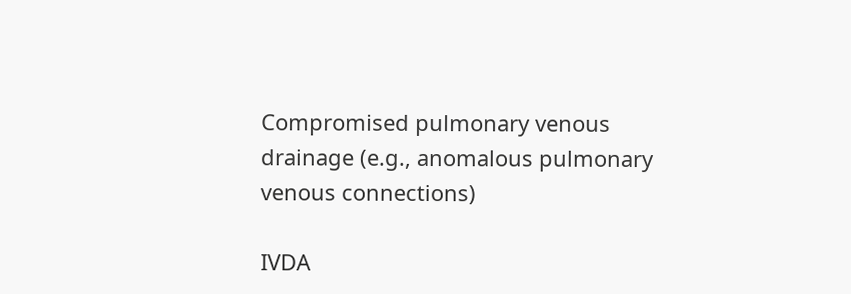Compromised pulmonary venous drainage (e.g., anomalous pulmonary venous connections)

IVDA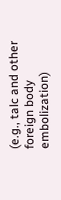(e.g., talc and other foreign body embolization)